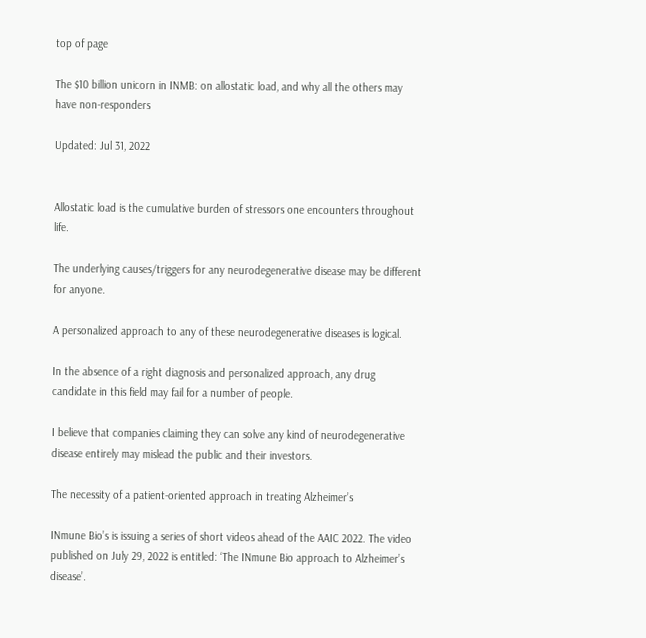top of page

The $10 billion unicorn in INMB: on allostatic load, and why all the others may have non-responders

Updated: Jul 31, 2022


Allostatic load is the cumulative burden of stressors one encounters throughout life.

The underlying causes/triggers for any neurodegenerative disease may be different for anyone.

A personalized approach to any of these neurodegenerative diseases is logical.

In the absence of a right diagnosis and personalized approach, any drug candidate in this field may fail for a number of people.

I believe that companies claiming they can solve any kind of neurodegenerative disease entirely may mislead the public and their investors.

The necessity of a patient-oriented approach in treating Alzheimer’s

INmune Bio’s is issuing a series of short videos ahead of the AAIC 2022. The video published on July 29, 2022 is entitled: ‘The INmune Bio approach to Alzheimer’s disease’.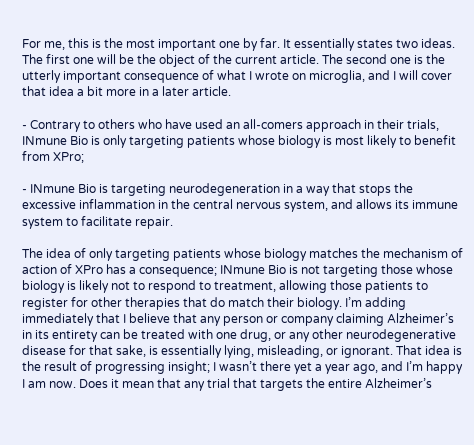For me, this is the most important one by far. It essentially states two ideas. The first one will be the object of the current article. The second one is the utterly important consequence of what I wrote on microglia, and I will cover that idea a bit more in a later article.

- Contrary to others who have used an all-comers approach in their trials, INmune Bio is only targeting patients whose biology is most likely to benefit from XPro;

- INmune Bio is targeting neurodegeneration in a way that stops the excessive inflammation in the central nervous system, and allows its immune system to facilitate repair.

The idea of only targeting patients whose biology matches the mechanism of action of XPro has a consequence; INmune Bio is not targeting those whose biology is likely not to respond to treatment, allowing those patients to register for other therapies that do match their biology. I’m adding immediately that I believe that any person or company claiming Alzheimer’s in its entirety can be treated with one drug, or any other neurodegenerative disease for that sake, is essentially lying, misleading, or ignorant. That idea is the result of progressing insight; I wasn’t there yet a year ago, and I’m happy I am now. Does it mean that any trial that targets the entire Alzheimer’s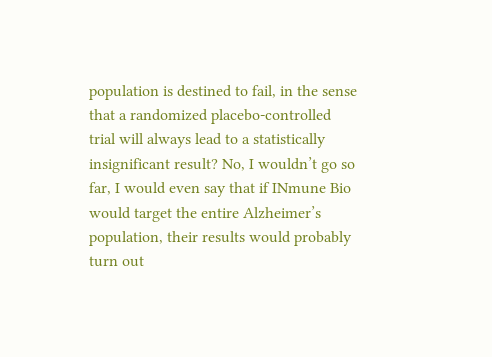population is destined to fail, in the sense that a randomized placebo-controlled trial will always lead to a statistically insignificant result? No, I wouldn’t go so far, I would even say that if INmune Bio would target the entire Alzheimer’s population, their results would probably turn out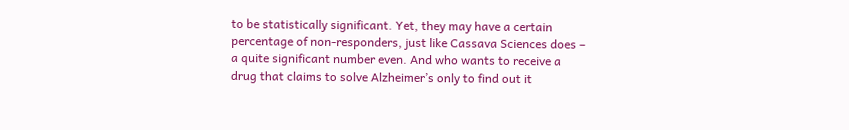to be statistically significant. Yet, they may have a certain percentage of non-responders, just like Cassava Sciences does – a quite significant number even. And who wants to receive a drug that claims to solve Alzheimer’s only to find out it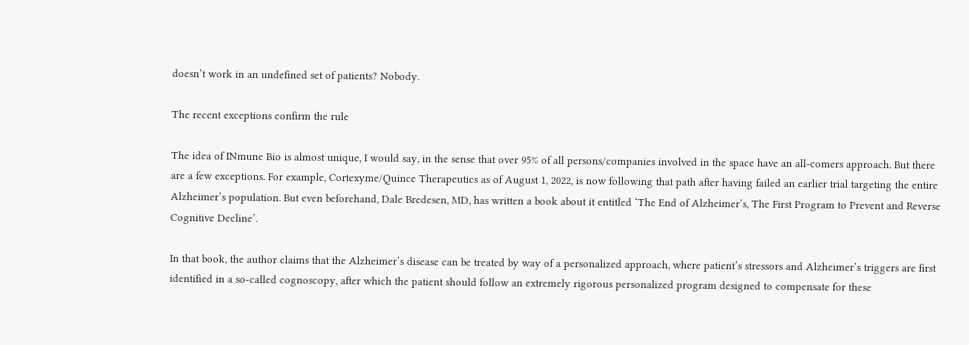doesn’t work in an undefined set of patients? Nobody.

The recent exceptions confirm the rule

The idea of INmune Bio is almost unique, I would say, in the sense that over 95% of all persons/companies involved in the space have an all-comers approach. But there are a few exceptions. For example, Cortexyme/Quince Therapeutics as of August 1, 2022, is now following that path after having failed an earlier trial targeting the entire Alzheimer’s population. But even beforehand, Dale Bredesen, MD, has written a book about it entitled ‘The End of Alzheimer’s, The First Program to Prevent and Reverse Cognitive Decline’.

In that book, the author claims that the Alzheimer’s disease can be treated by way of a personalized approach, where patient’s stressors and Alzheimer’s triggers are first identified in a so-called cognoscopy, after which the patient should follow an extremely rigorous personalized program designed to compensate for these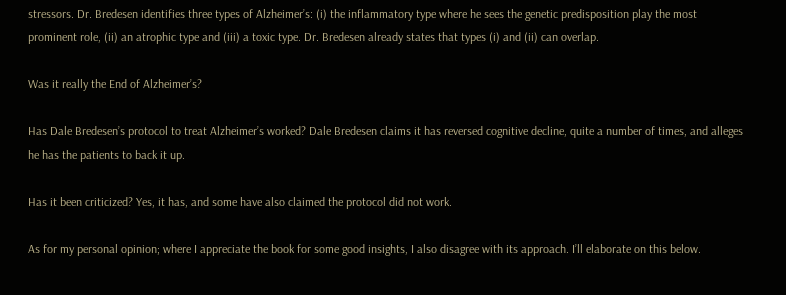stressors. Dr. Bredesen identifies three types of Alzheimer’s: (i) the inflammatory type where he sees the genetic predisposition play the most prominent role, (ii) an atrophic type and (iii) a toxic type. Dr. Bredesen already states that types (i) and (ii) can overlap.

Was it really the End of Alzheimer’s?

Has Dale Bredesen’s protocol to treat Alzheimer’s worked? Dale Bredesen claims it has reversed cognitive decline, quite a number of times, and alleges he has the patients to back it up.

Has it been criticized? Yes, it has, and some have also claimed the protocol did not work.

As for my personal opinion; where I appreciate the book for some good insights, I also disagree with its approach. I’ll elaborate on this below.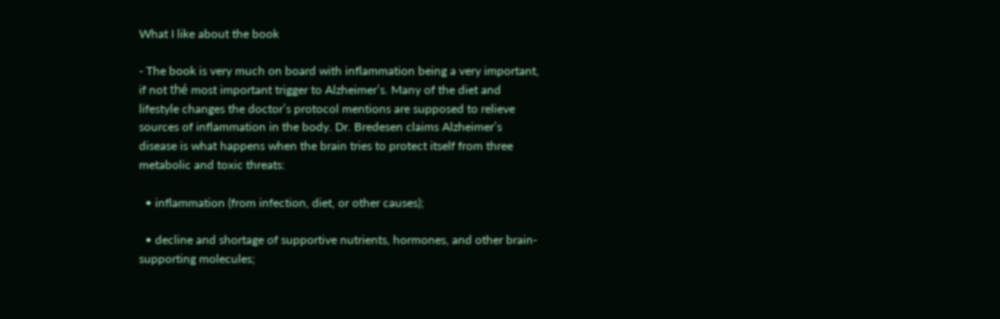What I like about the book

- The book is very much on board with inflammation being a very important, if not thé most important trigger to Alzheimer’s. Many of the diet and lifestyle changes the doctor’s protocol mentions are supposed to relieve sources of inflammation in the body. Dr. Bredesen claims Alzheimer’s disease is what happens when the brain tries to protect itself from three metabolic and toxic threats:

  • inflammation (from infection, diet, or other causes);

  • decline and shortage of supportive nutrients, hormones, and other brain-supporting molecules;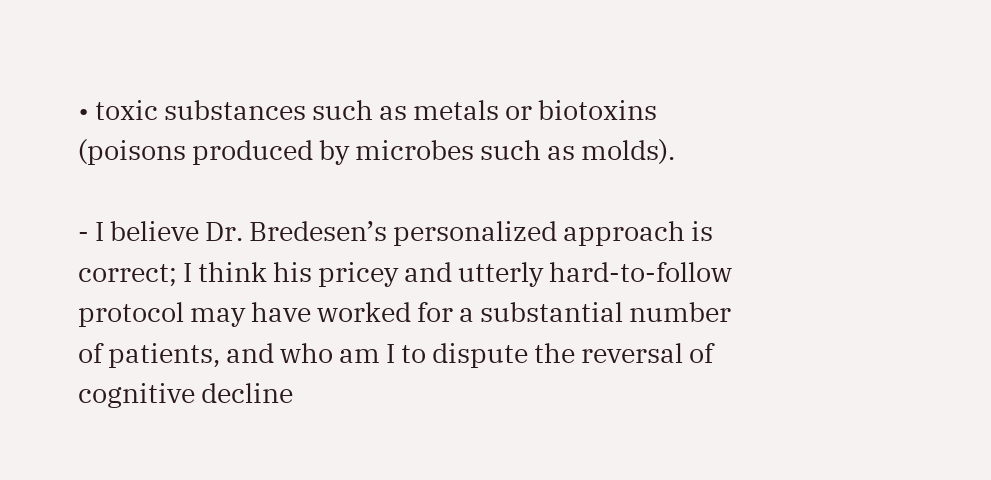• toxic substances such as metals or biotoxins (poisons produced by microbes such as molds).

- I believe Dr. Bredesen’s personalized approach is correct; I think his pricey and utterly hard-to-follow protocol may have worked for a substantial number of patients, and who am I to dispute the reversal of cognitive decline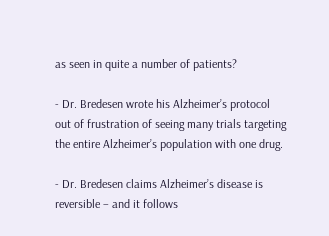as seen in quite a number of patients?

- Dr. Bredesen wrote his Alzheimer’s protocol out of frustration of seeing many trials targeting the entire Alzheimer’s population with one drug.

- Dr. Bredesen claims Alzheimer’s disease is reversible – and it follows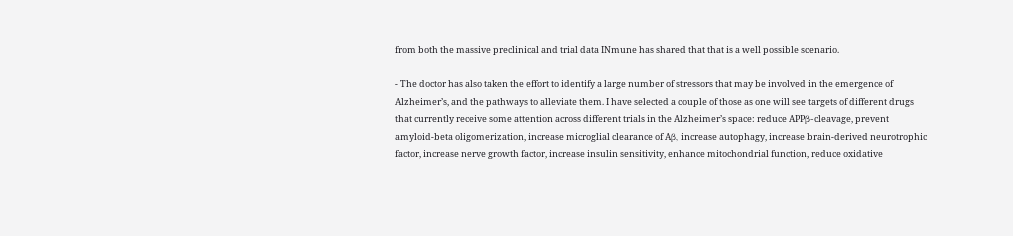from both the massive preclinical and trial data INmune has shared that that is a well possible scenario.

- The doctor has also taken the effort to identify a large number of stressors that may be involved in the emergence of Alzheimer’s, and the pathways to alleviate them. I have selected a couple of those as one will see targets of different drugs that currently receive some attention across different trials in the Alzheimer’s space: reduce APPβ-cleavage, prevent amyloid-beta oligomerization, increase microglial clearance of Aβ, increase autophagy, increase brain-derived neurotrophic factor, increase nerve growth factor, increase insulin sensitivity, enhance mitochondrial function, reduce oxidative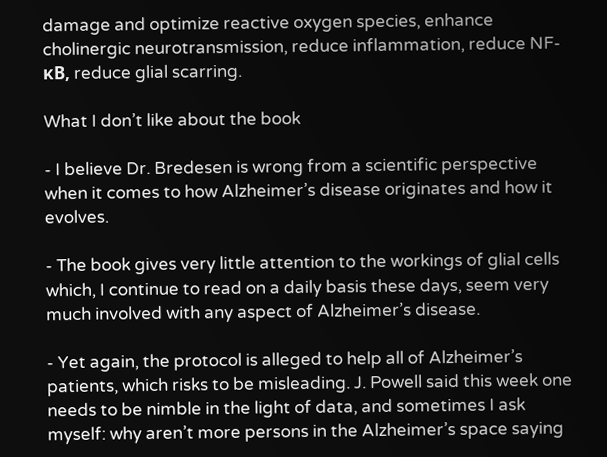damage and optimize reactive oxygen species, enhance cholinergic neurotransmission, reduce inflammation, reduce NF-κB, reduce glial scarring.

What I don’t like about the book

- I believe Dr. Bredesen is wrong from a scientific perspective when it comes to how Alzheimer’s disease originates and how it evolves.

- The book gives very little attention to the workings of glial cells which, I continue to read on a daily basis these days, seem very much involved with any aspect of Alzheimer’s disease.

- Yet again, the protocol is alleged to help all of Alzheimer’s patients, which risks to be misleading. J. Powell said this week one needs to be nimble in the light of data, and sometimes I ask myself: why aren’t more persons in the Alzheimer’s space saying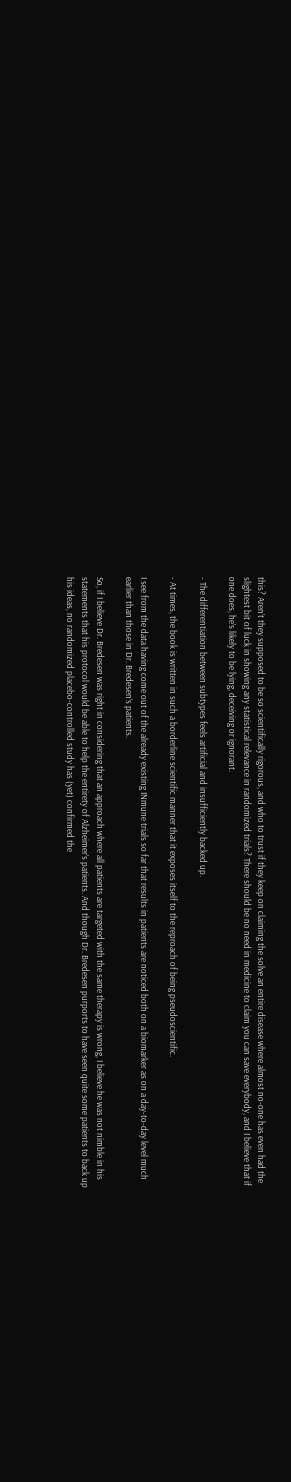this? Aren’t they supposed to be so scientifically rigorous, and who to trust if they keep on claiming the solve an entire disease where almost no-one has even had the slightest bit of luck in showing any statistical relevance in randomized trials? There should be no need in medicine to claim you can save everybody, and I believe that if one does, he’s likely to be lying, deceiving or ignorant.

- The differentiation between subtypes feels artificial and insufficiently backed up.

- At times, the book is written in such a borderline scientific manner that it exposes itself to the reproach of being pseudoscientific.

I see from the data having come out of the already existing INmune trials so far that results in patients are noticed both on a biomarker as on a day-to-day level much earlier than those in Dr. Bredesen’s patients.

So, if I believe Dr. Bredesen was right in considering that an approach where all patients are targeted with the same therapy is wrong, I believe he was not nimble in his statements that his protocol would be able to help the entirety of Alzheimer’s patients. And though Dr. Bredesen purports to have seen quite some patients to back up his ideas, no randomized placebo-controlled study has (yet) confirmed the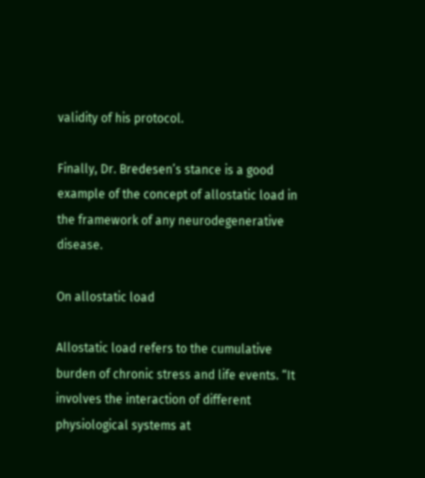validity of his protocol.

Finally, Dr. Bredesen’s stance is a good example of the concept of allostatic load in the framework of any neurodegenerative disease.

On allostatic load

Allostatic load refers to the cumulative burden of chronic stress and life events. “It involves the interaction of different physiological systems at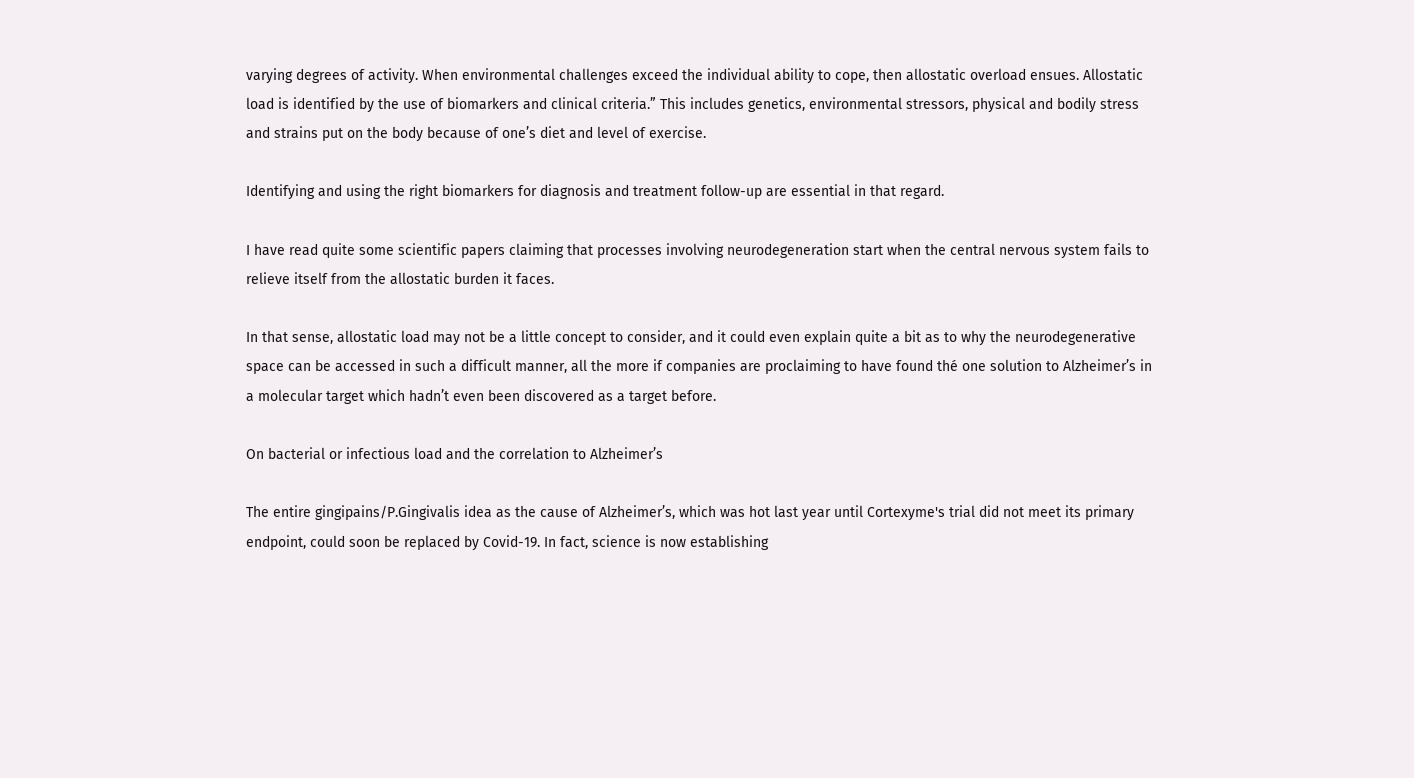varying degrees of activity. When environmental challenges exceed the individual ability to cope, then allostatic overload ensues. Allostatic load is identified by the use of biomarkers and clinical criteria.” This includes genetics, environmental stressors, physical and bodily stress and strains put on the body because of one’s diet and level of exercise.

Identifying and using the right biomarkers for diagnosis and treatment follow-up are essential in that regard.

I have read quite some scientific papers claiming that processes involving neurodegeneration start when the central nervous system fails to relieve itself from the allostatic burden it faces.

In that sense, allostatic load may not be a little concept to consider, and it could even explain quite a bit as to why the neurodegenerative space can be accessed in such a difficult manner, all the more if companies are proclaiming to have found thé one solution to Alzheimer’s in a molecular target which hadn’t even been discovered as a target before.

On bacterial or infectious load and the correlation to Alzheimer’s

The entire gingipains/P.Gingivalis idea as the cause of Alzheimer’s, which was hot last year until Cortexyme's trial did not meet its primary endpoint, could soon be replaced by Covid-19. In fact, science is now establishing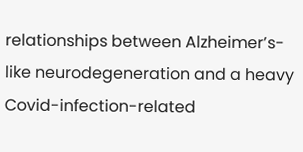relationships between Alzheimer’s-like neurodegeneration and a heavy Covid-infection-related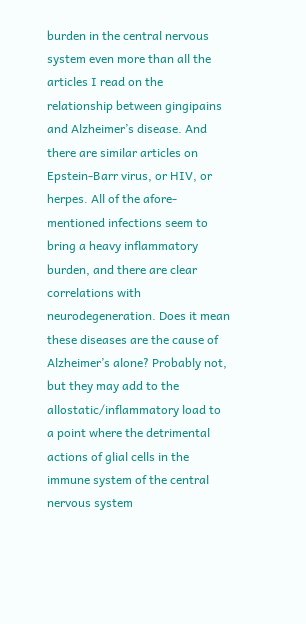burden in the central nervous system even more than all the articles I read on the relationship between gingipains and Alzheimer’s disease. And there are similar articles on Epstein-Barr virus, or HIV, or herpes. All of the afore-mentioned infections seem to bring a heavy inflammatory burden, and there are clear correlations with neurodegeneration. Does it mean these diseases are the cause of Alzheimer’s alone? Probably not, but they may add to the allostatic/inflammatory load to a point where the detrimental actions of glial cells in the immune system of the central nervous system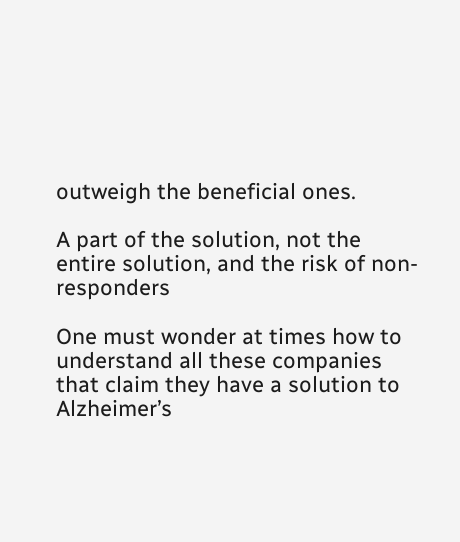outweigh the beneficial ones.

A part of the solution, not the entire solution, and the risk of non-responders

One must wonder at times how to understand all these companies that claim they have a solution to Alzheimer’s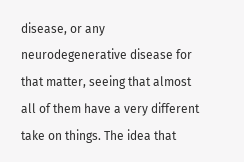disease, or any neurodegenerative disease for that matter, seeing that almost all of them have a very different take on things. The idea that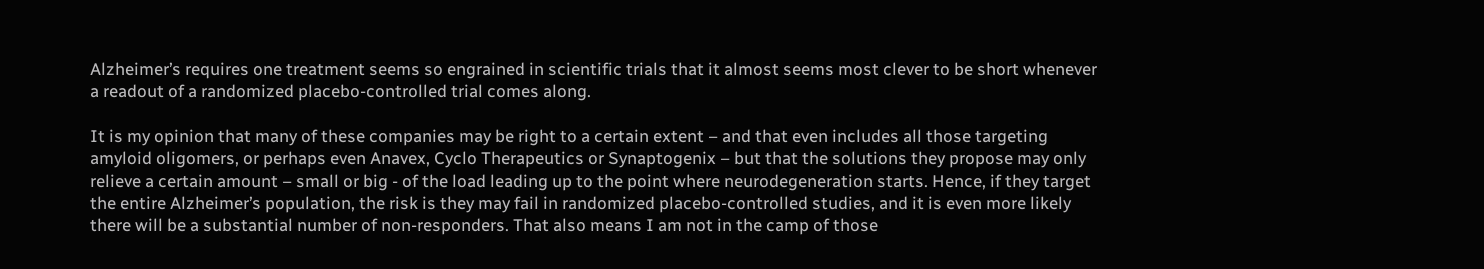Alzheimer’s requires one treatment seems so engrained in scientific trials that it almost seems most clever to be short whenever a readout of a randomized placebo-controlled trial comes along.

It is my opinion that many of these companies may be right to a certain extent – and that even includes all those targeting amyloid oligomers, or perhaps even Anavex, Cyclo Therapeutics or Synaptogenix – but that the solutions they propose may only relieve a certain amount – small or big - of the load leading up to the point where neurodegeneration starts. Hence, if they target the entire Alzheimer’s population, the risk is they may fail in randomized placebo-controlled studies, and it is even more likely there will be a substantial number of non-responders. That also means I am not in the camp of those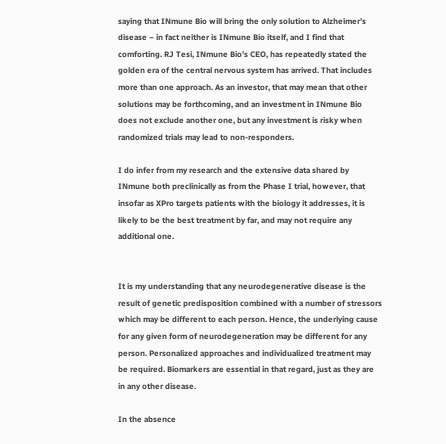saying that INmune Bio will bring the only solution to Alzheimer’s disease – in fact neither is INmune Bio itself, and I find that comforting. RJ Tesi, INmune Bio’s CEO, has repeatedly stated the golden era of the central nervous system has arrived. That includes more than one approach. As an investor, that may mean that other solutions may be forthcoming, and an investment in INmune Bio does not exclude another one, but any investment is risky when randomized trials may lead to non-responders.

I do infer from my research and the extensive data shared by INmune both preclinically as from the Phase I trial, however, that insofar as XPro targets patients with the biology it addresses, it is likely to be the best treatment by far, and may not require any additional one.


It is my understanding that any neurodegenerative disease is the result of genetic predisposition combined with a number of stressors which may be different to each person. Hence, the underlying cause for any given form of neurodegeneration may be different for any person. Personalized approaches and individualized treatment may be required. Biomarkers are essential in that regard, just as they are in any other disease.

In the absence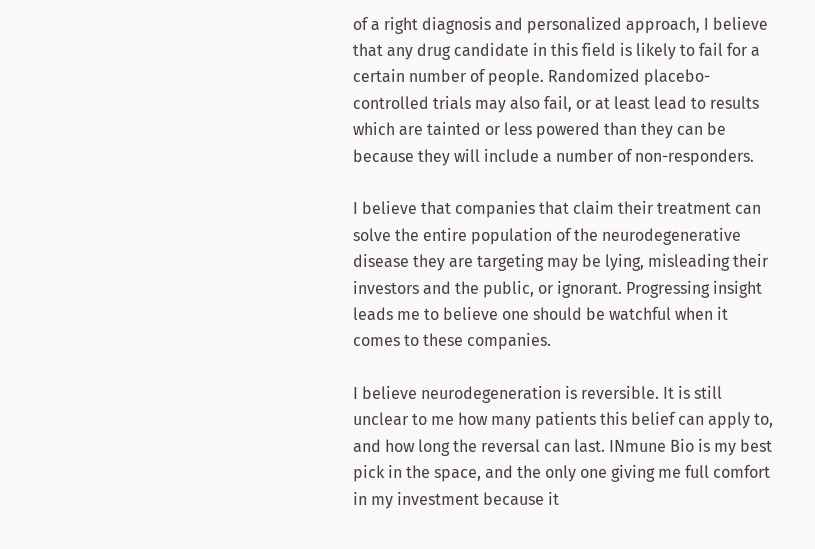of a right diagnosis and personalized approach, I believe that any drug candidate in this field is likely to fail for a certain number of people. Randomized placebo-controlled trials may also fail, or at least lead to results which are tainted or less powered than they can be because they will include a number of non-responders.

I believe that companies that claim their treatment can solve the entire population of the neurodegenerative disease they are targeting may be lying, misleading their investors and the public, or ignorant. Progressing insight leads me to believe one should be watchful when it comes to these companies.

I believe neurodegeneration is reversible. It is still unclear to me how many patients this belief can apply to, and how long the reversal can last. INmune Bio is my best pick in the space, and the only one giving me full comfort in my investment because it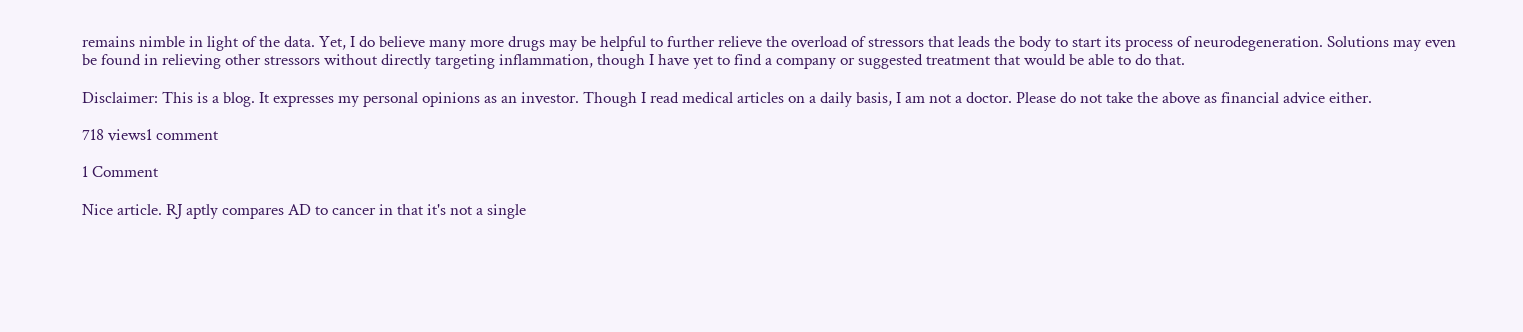remains nimble in light of the data. Yet, I do believe many more drugs may be helpful to further relieve the overload of stressors that leads the body to start its process of neurodegeneration. Solutions may even be found in relieving other stressors without directly targeting inflammation, though I have yet to find a company or suggested treatment that would be able to do that.

Disclaimer: This is a blog. It expresses my personal opinions as an investor. Though I read medical articles on a daily basis, I am not a doctor. Please do not take the above as financial advice either.

718 views1 comment

1 Comment

Nice article. RJ aptly compares AD to cancer in that it's not a single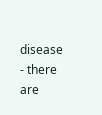disease - there are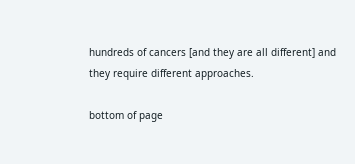hundreds of cancers [and they are all different] and they require different approaches.

bottom of page